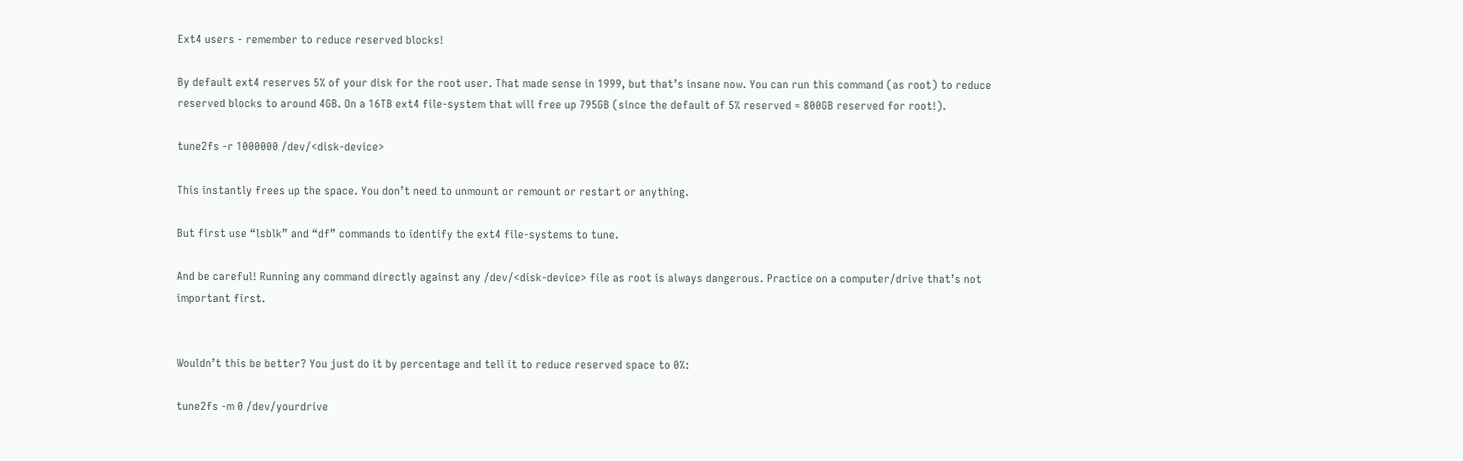Ext4 users - remember to reduce reserved blocks!

By default ext4 reserves 5% of your disk for the root user. That made sense in 1999, but that’s insane now. You can run this command (as root) to reduce reserved blocks to around 4GB. On a 16TB ext4 file-system that will free up 795GB (since the default of 5% reserved = 800GB reserved for root!).

tune2fs -r 1000000 /dev/<disk-device>

This instantly frees up the space. You don’t need to unmount or remount or restart or anything.

But first use “lsblk” and “df” commands to identify the ext4 file-systems to tune.

And be careful! Running any command directly against any /dev/<disk-device> file as root is always dangerous. Practice on a computer/drive that’s not important first.


Wouldn’t this be better? You just do it by percentage and tell it to reduce reserved space to 0%:

tune2fs -m 0 /dev/yourdrive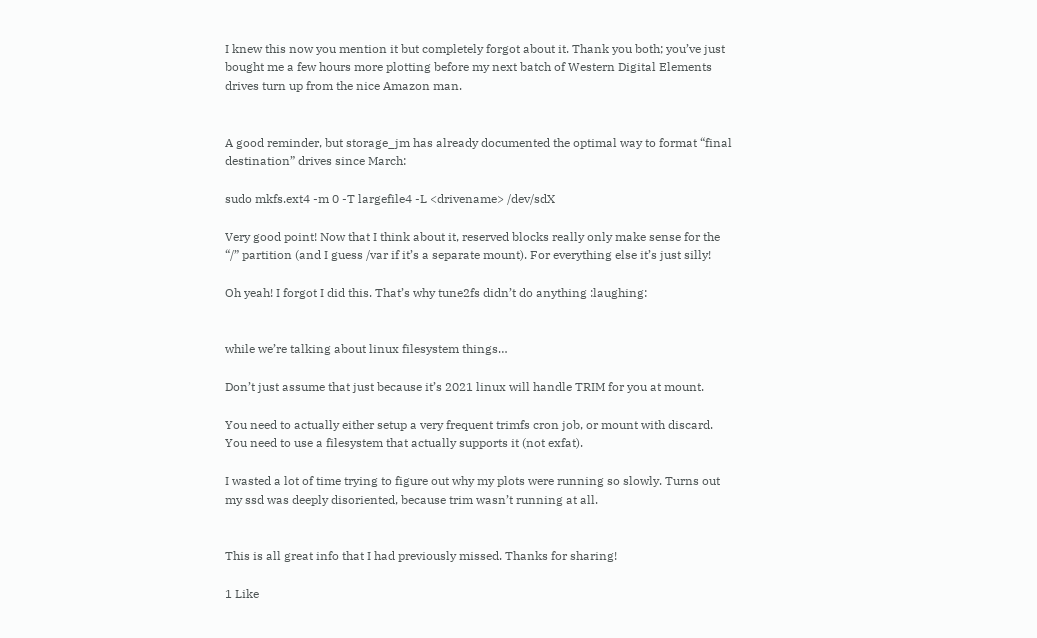I knew this now you mention it but completely forgot about it. Thank you both; you’ve just bought me a few hours more plotting before my next batch of Western Digital Elements drives turn up from the nice Amazon man.


A good reminder, but storage_jm has already documented the optimal way to format “final destination” drives since March:

sudo mkfs.ext4 -m 0 -T largefile4 -L <drivename> /dev/sdX

Very good point! Now that I think about it, reserved blocks really only make sense for the “/” partition (and I guess /var if it’s a separate mount). For everything else it’s just silly!

Oh yeah! I forgot I did this. That’s why tune2fs didn’t do anything :laughing:


while we’re talking about linux filesystem things…

Don’t just assume that just because it’s 2021 linux will handle TRIM for you at mount.

You need to actually either setup a very frequent trimfs cron job, or mount with discard. You need to use a filesystem that actually supports it (not exfat).

I wasted a lot of time trying to figure out why my plots were running so slowly. Turns out my ssd was deeply disoriented, because trim wasn’t running at all.


This is all great info that I had previously missed. Thanks for sharing!

1 Like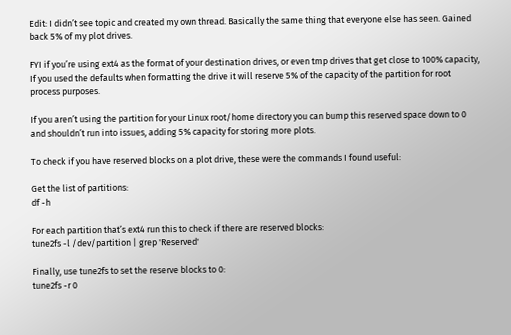Edit: I didn’t see topic and created my own thread. Basically the same thing that everyone else has seen. Gained back 5% of my plot drives.

FYI if you’re using ext4 as the format of your destination drives, or even tmp drives that get close to 100% capacity, If you used the defaults when formatting the drive it will reserve 5% of the capacity of the partition for root process purposes.

If you aren’t using the partition for your Linux root/home directory you can bump this reserved space down to 0 and shouldn’t run into issues, adding 5% capacity for storing more plots.

To check if you have reserved blocks on a plot drive, these were the commands I found useful:

Get the list of partitions:
df -h

For each partition that’s ext4 run this to check if there are reserved blocks:
tune2fs -l /dev/partition | grep 'Reserved'

Finally, use tune2fs to set the reserve blocks to 0:
tune2fs -r 0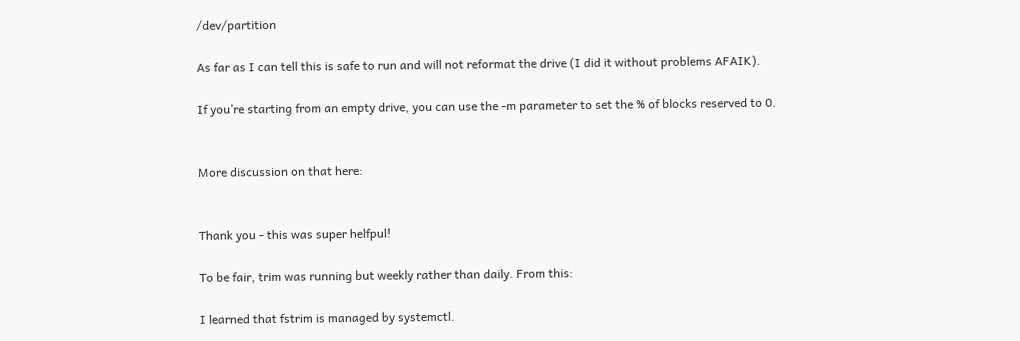/dev/partition

As far as I can tell this is safe to run and will not reformat the drive (I did it without problems AFAIK).

If you’re starting from an empty drive, you can use the -m parameter to set the % of blocks reserved to 0.


More discussion on that here:


Thank you - this was super helfpul!

To be fair, trim was running but weekly rather than daily. From this:

I learned that fstrim is managed by systemctl.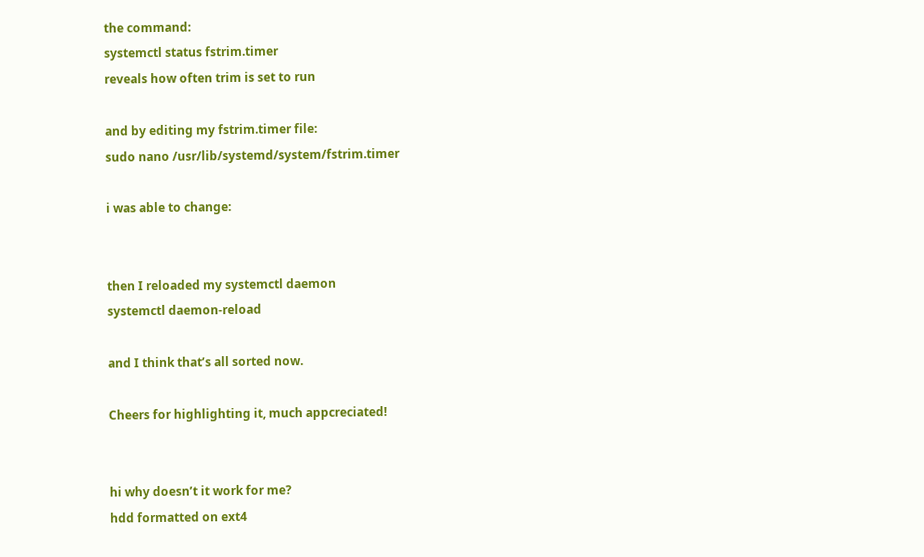the command:
systemctl status fstrim.timer
reveals how often trim is set to run

and by editing my fstrim.timer file:
sudo nano /usr/lib/systemd/system/fstrim.timer

i was able to change:


then I reloaded my systemctl daemon
systemctl daemon-reload

and I think that’s all sorted now.

Cheers for highlighting it, much appcreciated!


hi why doesn’t it work for me?
hdd formatted on ext4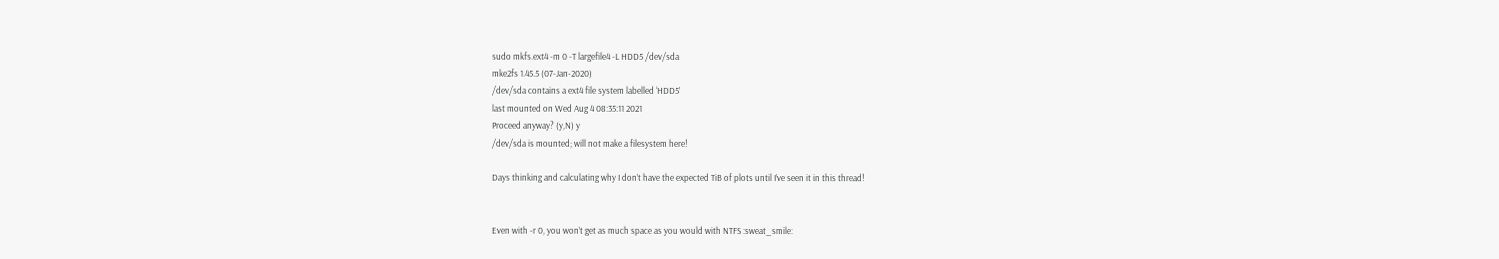sudo mkfs.ext4 -m 0 -T largefile4 -L HDD5 /dev/sda
mke2fs 1.45.5 (07-Jan-2020)
/dev/sda contains a ext4 file system labelled ‘HDD5’
last mounted on Wed Aug 4 08:35:11 2021
Proceed anyway? (y,N) y
/dev/sda is mounted; will not make a filesystem here!

Days thinking and calculating why I don’t have the expected TiB of plots until I’ve seen it in this thread!


Even with -r 0, you won’t get as much space as you would with NTFS :sweat_smile: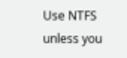Use NTFS unless you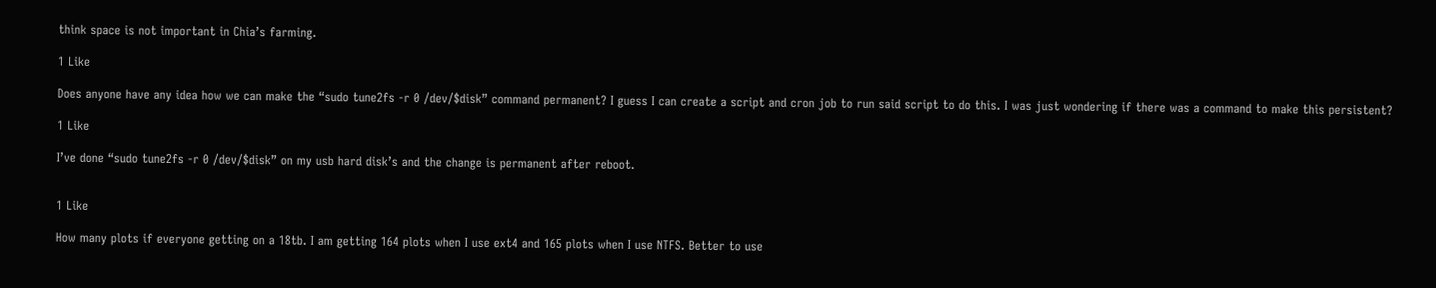think space is not important in Chia’s farming.

1 Like

Does anyone have any idea how we can make the “sudo tune2fs -r 0 /dev/$disk” command permanent? I guess I can create a script and cron job to run said script to do this. I was just wondering if there was a command to make this persistent?

1 Like

I’ve done “sudo tune2fs -r 0 /dev/$disk” on my usb hard disk’s and the change is permanent after reboot.


1 Like

How many plots if everyone getting on a 18tb. I am getting 164 plots when I use ext4 and 165 plots when I use NTFS. Better to use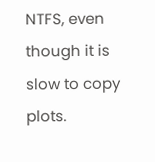NTFS, even though it is slow to copy plots.